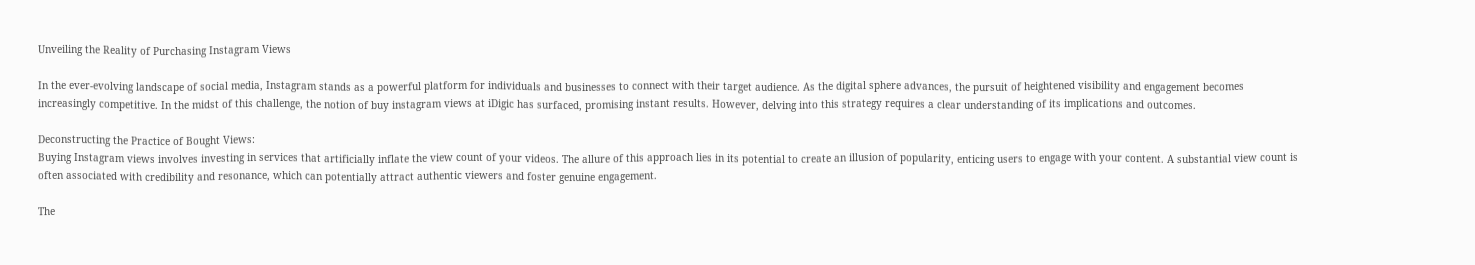Unveiling the Reality of Purchasing Instagram Views

In the ever-evolving landscape of social media, Instagram stands as a powerful platform for individuals and businesses to connect with their target audience. As the digital sphere advances, the pursuit of heightened visibility and engagement becomes increasingly competitive. In the midst of this challenge, the notion of buy instagram views at iDigic has surfaced, promising instant results. However, delving into this strategy requires a clear understanding of its implications and outcomes.

Deconstructing the Practice of Bought Views:
Buying Instagram views involves investing in services that artificially inflate the view count of your videos. The allure of this approach lies in its potential to create an illusion of popularity, enticing users to engage with your content. A substantial view count is often associated with credibility and resonance, which can potentially attract authentic viewers and foster genuine engagement.

The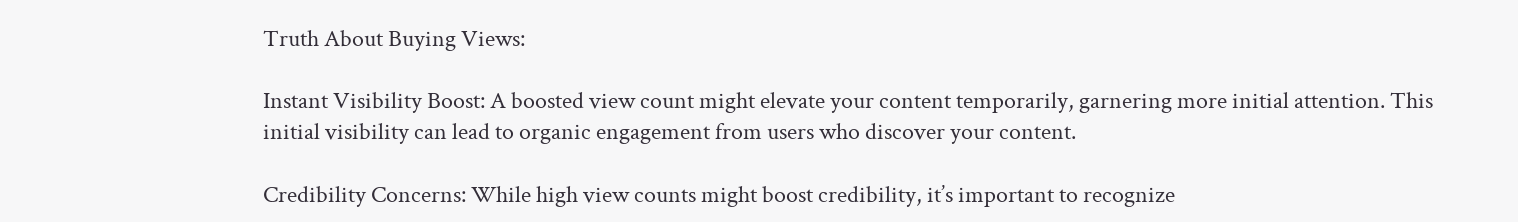Truth About Buying Views:

Instant Visibility Boost: A boosted view count might elevate your content temporarily, garnering more initial attention. This initial visibility can lead to organic engagement from users who discover your content.

Credibility Concerns: While high view counts might boost credibility, it’s important to recognize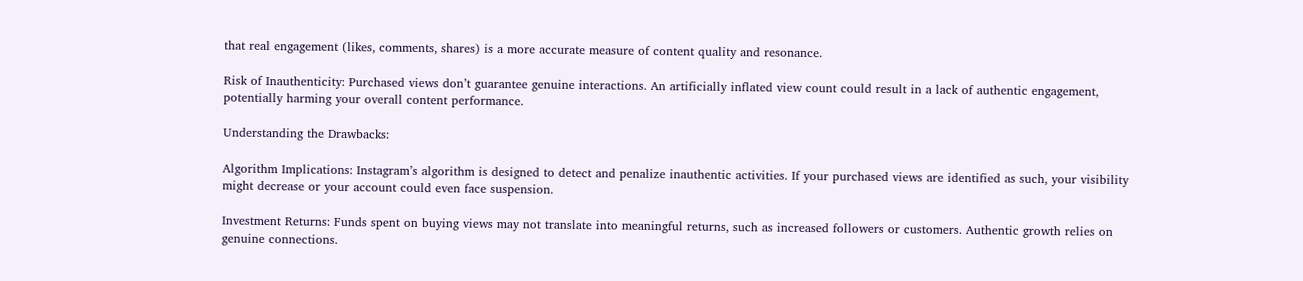that real engagement (likes, comments, shares) is a more accurate measure of content quality and resonance.

Risk of Inauthenticity: Purchased views don’t guarantee genuine interactions. An artificially inflated view count could result in a lack of authentic engagement, potentially harming your overall content performance.

Understanding the Drawbacks:

Algorithm Implications: Instagram’s algorithm is designed to detect and penalize inauthentic activities. If your purchased views are identified as such, your visibility might decrease or your account could even face suspension.

Investment Returns: Funds spent on buying views may not translate into meaningful returns, such as increased followers or customers. Authentic growth relies on genuine connections.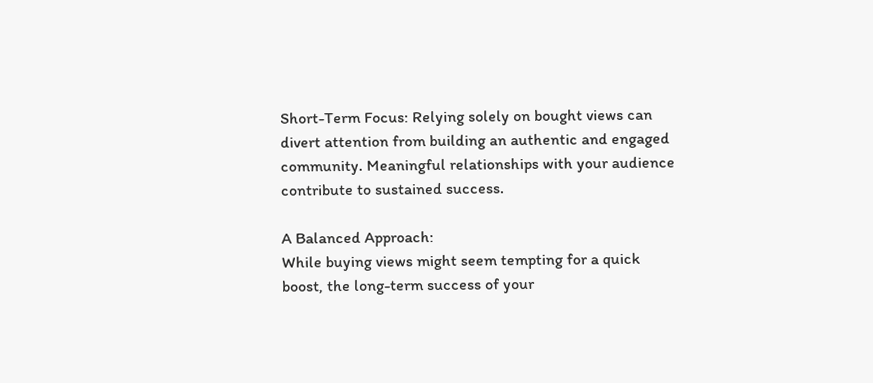Short-Term Focus: Relying solely on bought views can divert attention from building an authentic and engaged community. Meaningful relationships with your audience contribute to sustained success.

A Balanced Approach:
While buying views might seem tempting for a quick boost, the long-term success of your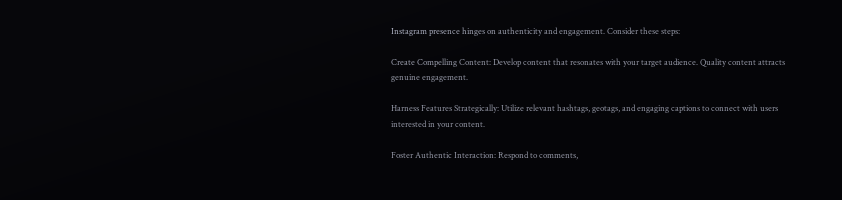Instagram presence hinges on authenticity and engagement. Consider these steps:

Create Compelling Content: Develop content that resonates with your target audience. Quality content attracts genuine engagement.

Harness Features Strategically: Utilize relevant hashtags, geotags, and engaging captions to connect with users interested in your content.

Foster Authentic Interaction: Respond to comments,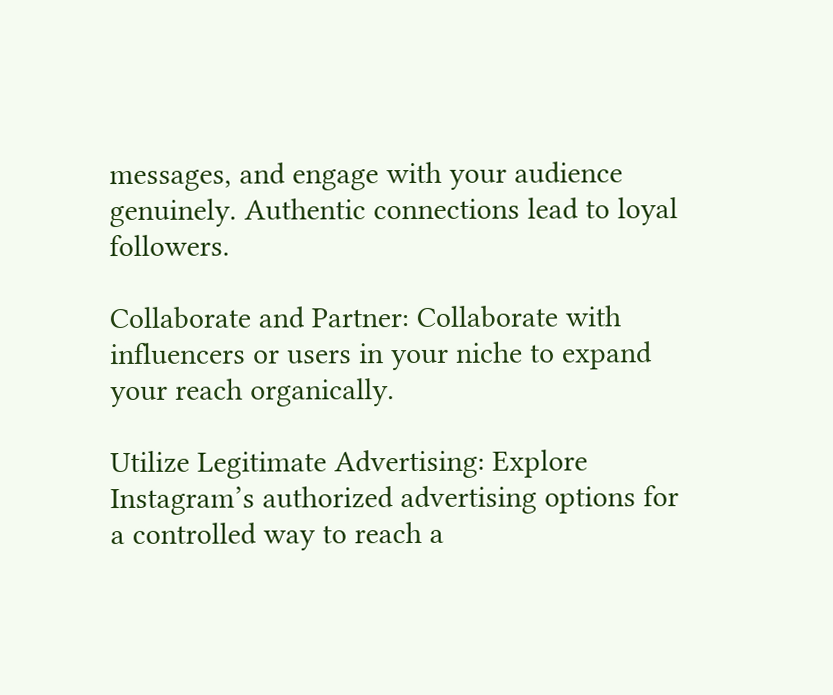messages, and engage with your audience genuinely. Authentic connections lead to loyal followers.

Collaborate and Partner: Collaborate with influencers or users in your niche to expand your reach organically.

Utilize Legitimate Advertising: Explore Instagram’s authorized advertising options for a controlled way to reach a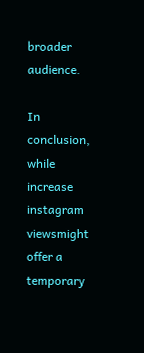broader audience.

In conclusion, while increase instagram viewsmight offer a temporary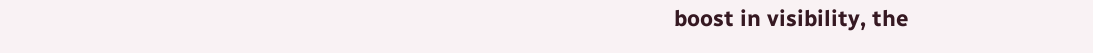boost in visibility, the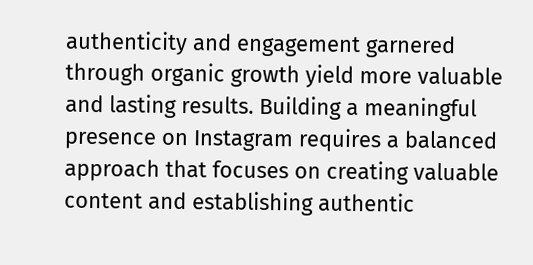authenticity and engagement garnered through organic growth yield more valuable and lasting results. Building a meaningful presence on Instagram requires a balanced approach that focuses on creating valuable content and establishing authentic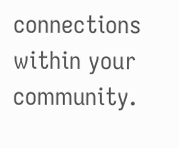connections within your community.